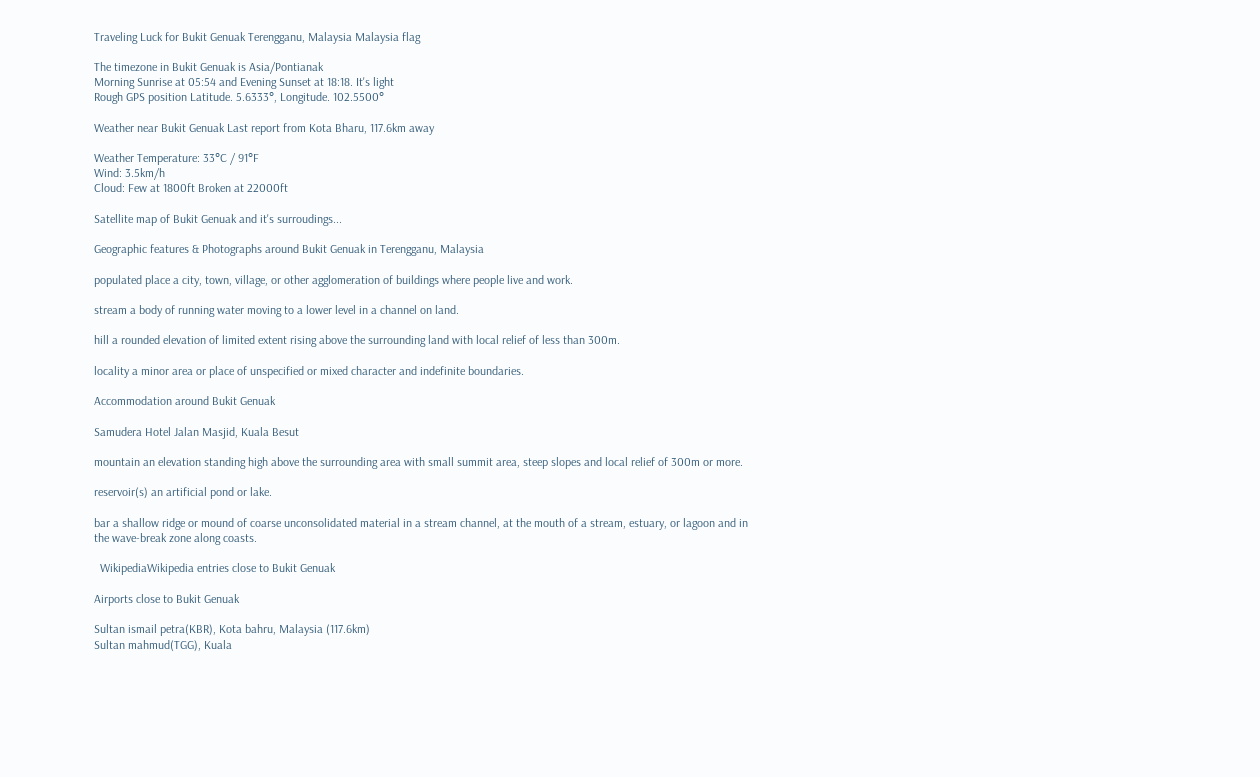Traveling Luck for Bukit Genuak Terengganu, Malaysia Malaysia flag

The timezone in Bukit Genuak is Asia/Pontianak
Morning Sunrise at 05:54 and Evening Sunset at 18:18. It's light
Rough GPS position Latitude. 5.6333°, Longitude. 102.5500°

Weather near Bukit Genuak Last report from Kota Bharu, 117.6km away

Weather Temperature: 33°C / 91°F
Wind: 3.5km/h
Cloud: Few at 1800ft Broken at 22000ft

Satellite map of Bukit Genuak and it's surroudings...

Geographic features & Photographs around Bukit Genuak in Terengganu, Malaysia

populated place a city, town, village, or other agglomeration of buildings where people live and work.

stream a body of running water moving to a lower level in a channel on land.

hill a rounded elevation of limited extent rising above the surrounding land with local relief of less than 300m.

locality a minor area or place of unspecified or mixed character and indefinite boundaries.

Accommodation around Bukit Genuak

Samudera Hotel Jalan Masjid, Kuala Besut

mountain an elevation standing high above the surrounding area with small summit area, steep slopes and local relief of 300m or more.

reservoir(s) an artificial pond or lake.

bar a shallow ridge or mound of coarse unconsolidated material in a stream channel, at the mouth of a stream, estuary, or lagoon and in the wave-break zone along coasts.

  WikipediaWikipedia entries close to Bukit Genuak

Airports close to Bukit Genuak

Sultan ismail petra(KBR), Kota bahru, Malaysia (117.6km)
Sultan mahmud(TGG), Kuala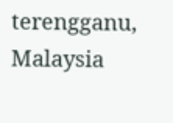terengganu, Malaysia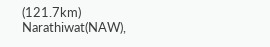(121.7km)
Narathiwat(NAW),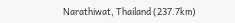Narathiwat, Thailand (237.7km)